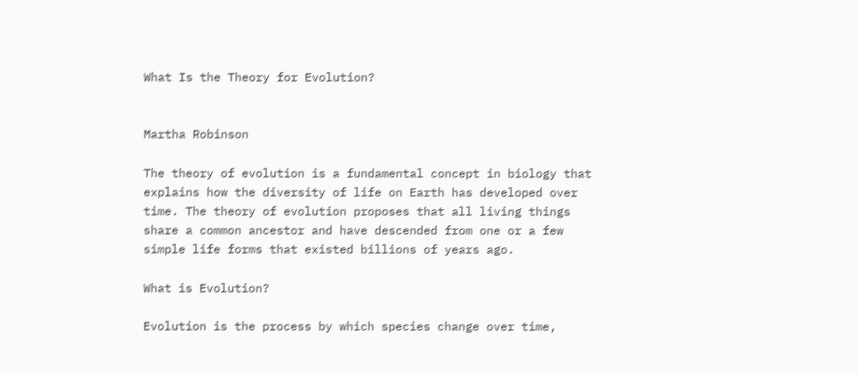What Is the Theory for Evolution?


Martha Robinson

The theory of evolution is a fundamental concept in biology that explains how the diversity of life on Earth has developed over time. The theory of evolution proposes that all living things share a common ancestor and have descended from one or a few simple life forms that existed billions of years ago.

What is Evolution?

Evolution is the process by which species change over time,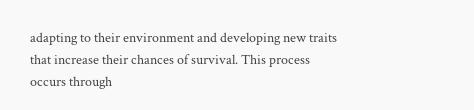adapting to their environment and developing new traits that increase their chances of survival. This process occurs through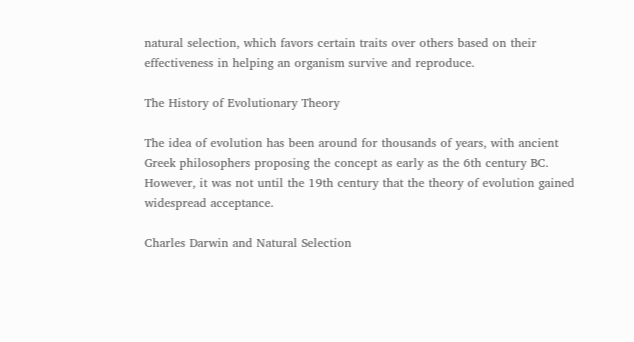natural selection, which favors certain traits over others based on their effectiveness in helping an organism survive and reproduce.

The History of Evolutionary Theory

The idea of evolution has been around for thousands of years, with ancient Greek philosophers proposing the concept as early as the 6th century BC. However, it was not until the 19th century that the theory of evolution gained widespread acceptance.

Charles Darwin and Natural Selection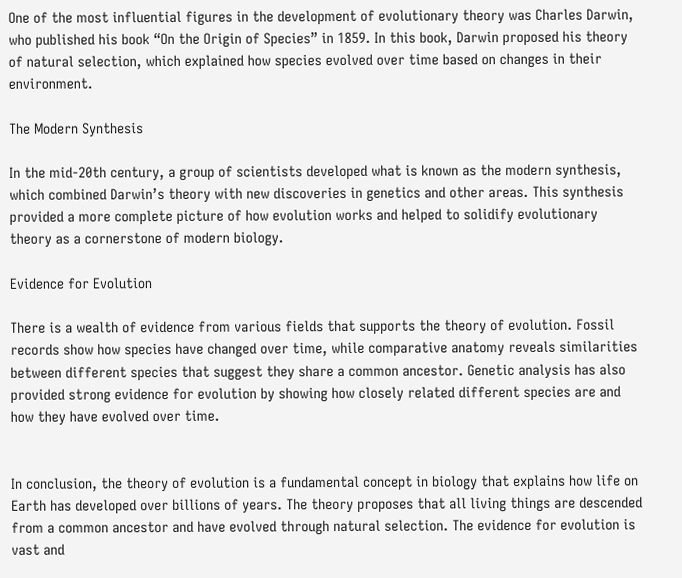One of the most influential figures in the development of evolutionary theory was Charles Darwin, who published his book “On the Origin of Species” in 1859. In this book, Darwin proposed his theory of natural selection, which explained how species evolved over time based on changes in their environment.

The Modern Synthesis

In the mid-20th century, a group of scientists developed what is known as the modern synthesis, which combined Darwin’s theory with new discoveries in genetics and other areas. This synthesis provided a more complete picture of how evolution works and helped to solidify evolutionary theory as a cornerstone of modern biology.

Evidence for Evolution

There is a wealth of evidence from various fields that supports the theory of evolution. Fossil records show how species have changed over time, while comparative anatomy reveals similarities between different species that suggest they share a common ancestor. Genetic analysis has also provided strong evidence for evolution by showing how closely related different species are and how they have evolved over time.


In conclusion, the theory of evolution is a fundamental concept in biology that explains how life on Earth has developed over billions of years. The theory proposes that all living things are descended from a common ancestor and have evolved through natural selection. The evidence for evolution is vast and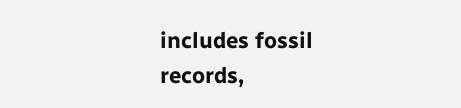includes fossil records,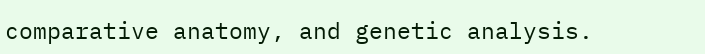comparative anatomy, and genetic analysis.